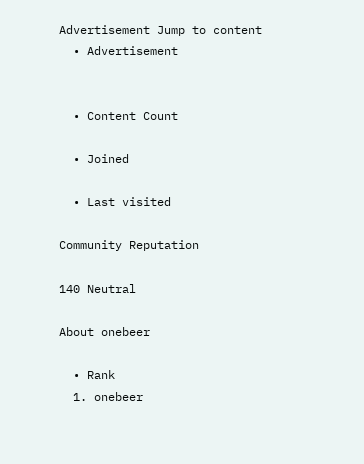Advertisement Jump to content
  • Advertisement


  • Content Count

  • Joined

  • Last visited

Community Reputation

140 Neutral

About onebeer

  • Rank
  1. onebeer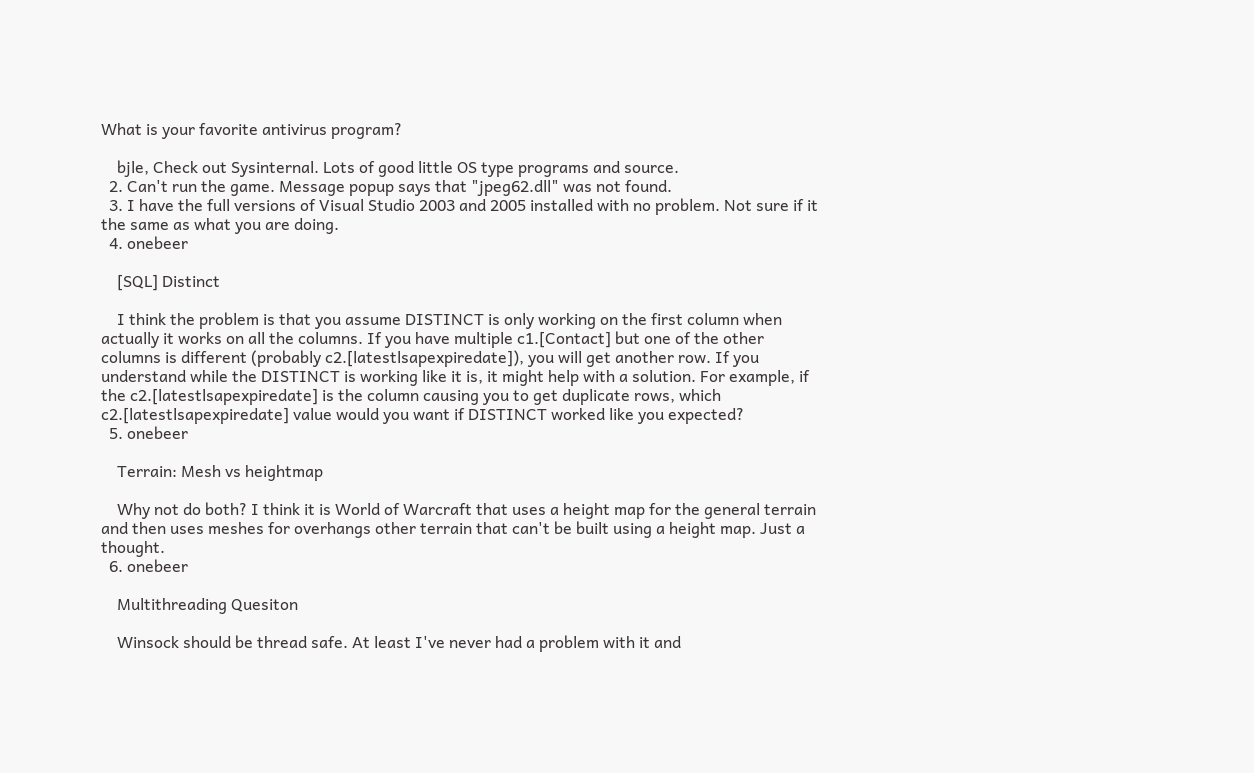What is your favorite antivirus program?

    bjle, Check out Sysinternal. Lots of good little OS type programs and source.
  2. Can't run the game. Message popup says that "jpeg62.dll" was not found.
  3. I have the full versions of Visual Studio 2003 and 2005 installed with no problem. Not sure if it the same as what you are doing.
  4. onebeer

    [SQL] Distinct

    I think the problem is that you assume DISTINCT is only working on the first column when actually it works on all the columns. If you have multiple c1.[Contact] but one of the other columns is different (probably c2.[latestlsapexpiredate]), you will get another row. If you understand while the DISTINCT is working like it is, it might help with a solution. For example, if the c2.[latestlsapexpiredate] is the column causing you to get duplicate rows, which c2.[latestlsapexpiredate] value would you want if DISTINCT worked like you expected?
  5. onebeer

    Terrain: Mesh vs heightmap

    Why not do both? I think it is World of Warcraft that uses a height map for the general terrain and then uses meshes for overhangs other terrain that can't be built using a height map. Just a thought.
  6. onebeer

    Multithreading Quesiton

    Winsock should be thread safe. At least I've never had a problem with it and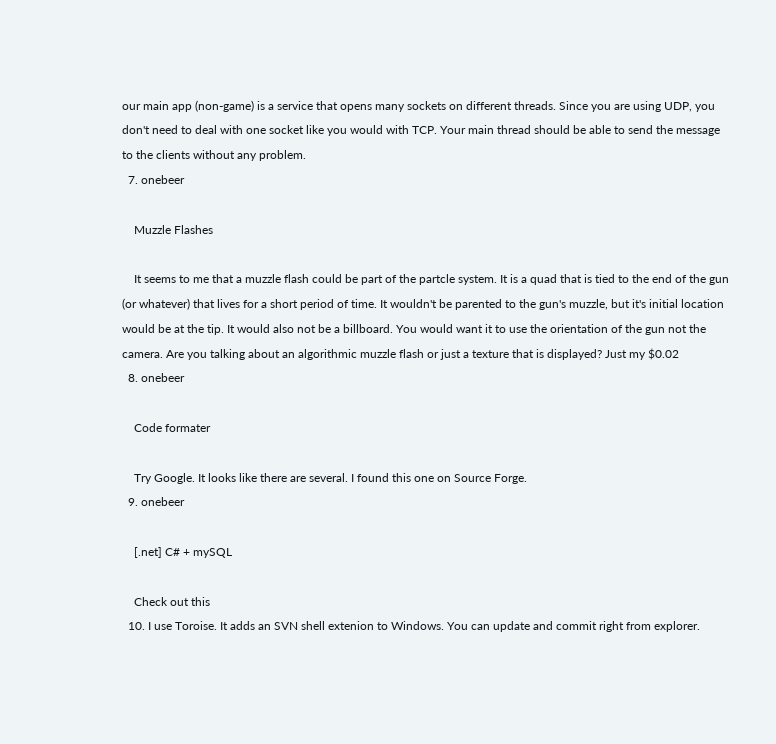our main app (non-game) is a service that opens many sockets on different threads. Since you are using UDP, you don't need to deal with one socket like you would with TCP. Your main thread should be able to send the message to the clients without any problem.
  7. onebeer

    Muzzle Flashes

    It seems to me that a muzzle flash could be part of the partcle system. It is a quad that is tied to the end of the gun (or whatever) that lives for a short period of time. It wouldn't be parented to the gun's muzzle, but it's initial location would be at the tip. It would also not be a billboard. You would want it to use the orientation of the gun not the camera. Are you talking about an algorithmic muzzle flash or just a texture that is displayed? Just my $0.02
  8. onebeer

    Code formater

    Try Google. It looks like there are several. I found this one on Source Forge.
  9. onebeer

    [.net] C# + mySQL

    Check out this
  10. I use Toroise. It adds an SVN shell extenion to Windows. You can update and commit right from explorer.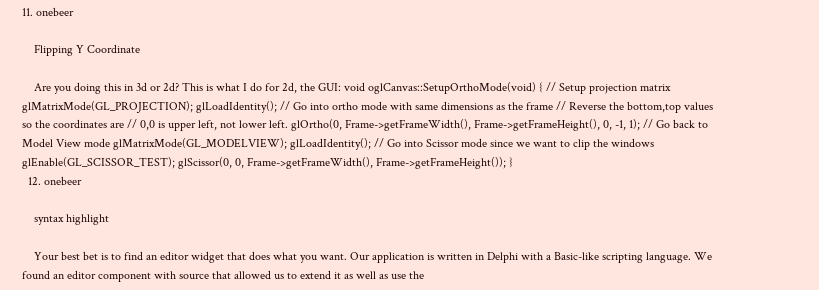11. onebeer

    Flipping Y Coordinate

    Are you doing this in 3d or 2d? This is what I do for 2d, the GUI: void oglCanvas::SetupOrthoMode(void) { // Setup projection matrix glMatrixMode(GL_PROJECTION); glLoadIdentity(); // Go into ortho mode with same dimensions as the frame // Reverse the bottom,top values so the coordinates are // 0,0 is upper left, not lower left. glOrtho(0, Frame->getFrameWidth(), Frame->getFrameHeight(), 0, -1, 1); // Go back to Model View mode glMatrixMode(GL_MODELVIEW); glLoadIdentity(); // Go into Scissor mode since we want to clip the windows glEnable(GL_SCISSOR_TEST); glScissor(0, 0, Frame->getFrameWidth(), Frame->getFrameHeight()); }
  12. onebeer

    syntax highlight

    Your best bet is to find an editor widget that does what you want. Our application is written in Delphi with a Basic-like scripting language. We found an editor component with source that allowed us to extend it as well as use the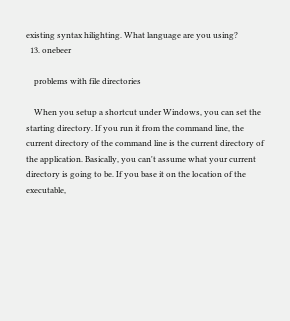existing syntax hilighting. What language are you using?
  13. onebeer

    problems with file directories

    When you setup a shortcut under Windows, you can set the starting directory. If you run it from the command line, the current directory of the command line is the current directory of the application. Basically, you can't assume what your current directory is going to be. If you base it on the location of the executable,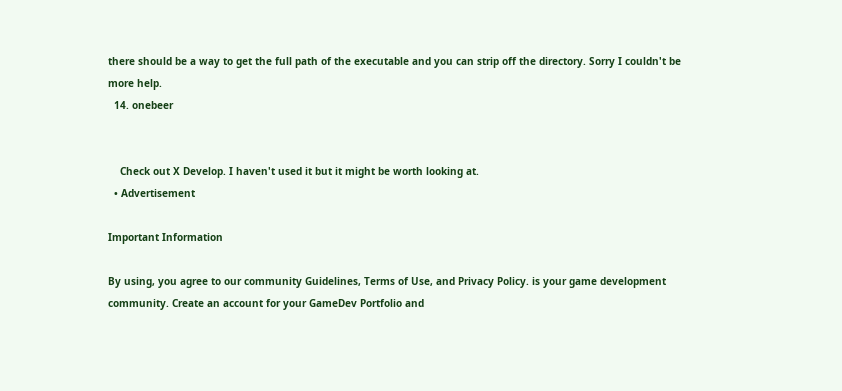there should be a way to get the full path of the executable and you can strip off the directory. Sorry I couldn't be more help.
  14. onebeer


    Check out X Develop. I haven't used it but it might be worth looking at.
  • Advertisement

Important Information

By using, you agree to our community Guidelines, Terms of Use, and Privacy Policy. is your game development community. Create an account for your GameDev Portfolio and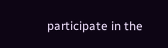participate in the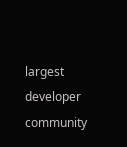largest developer community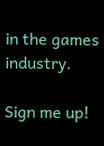in the games industry.

Sign me up!